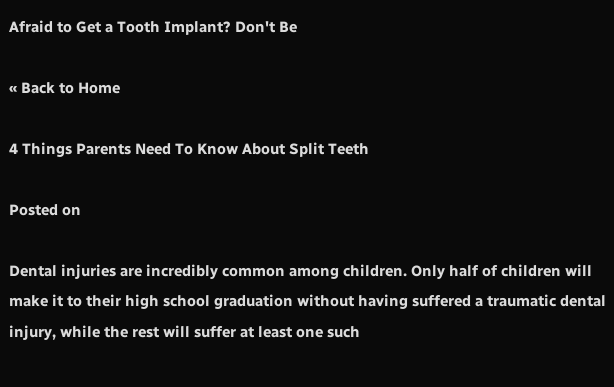Afraid to Get a Tooth Implant? Don't Be

« Back to Home

4 Things Parents Need To Know About Split Teeth

Posted on

Dental injuries are incredibly common among children. Only half of children will make it to their high school graduation without having suffered a traumatic dental injury, while the rest will suffer at least one such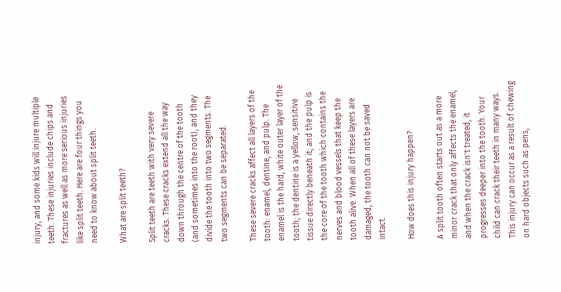injury, and some kids will injure multiple teeth. These injuries include chips and fractures as well as more serious injuries like split teeth. Here are four things you need to know about split teeth.

What are split teeth?

Split teeth are teeth with very severe cracks. These cracks extend all the way down through the centre of the tooth (and sometimes into the root), and they divide the tooth into two segments. The two segments can be separated.

These severe cracks affect all layers of the tooth: enamel, dentine, and pulp. The enamel is the hard, white outer layer of the tooth; the dentine is a yellow, sensitive tissue directly beneath it; and the pulp is the core of the tooth which contains the nerves and blood vessels that keep the tooth alive. When all of these layers are damaged, the tooth can not be saved intact.

How does this injury happen?

A split tooth often starts out as a more minor crack that only affects the enamel, and when the crack isn't treated, it progresses deeper into the tooth. Your child can crack their teeth in many ways. This injury can occur as a result of chewing on hard objects such as pens,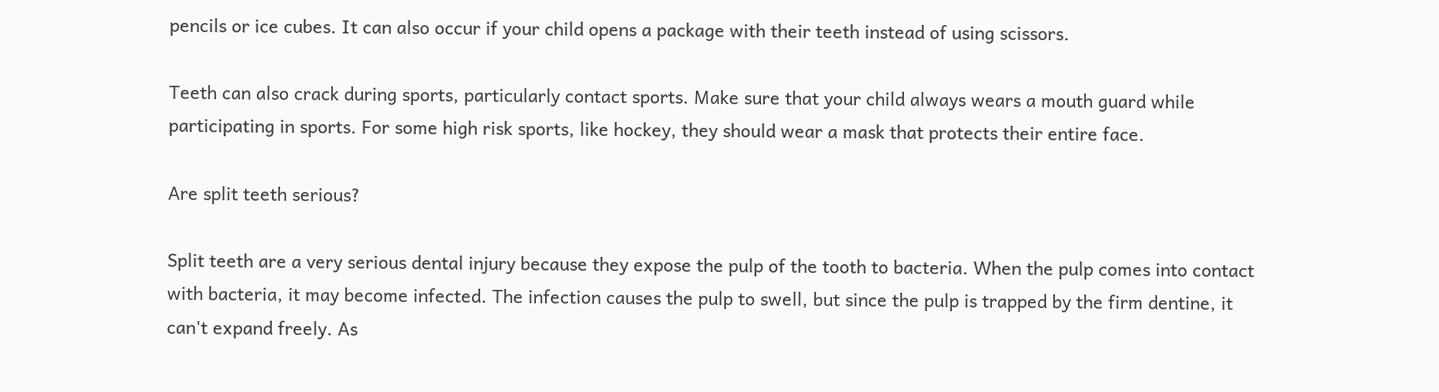pencils or ice cubes. It can also occur if your child opens a package with their teeth instead of using scissors.

Teeth can also crack during sports, particularly contact sports. Make sure that your child always wears a mouth guard while participating in sports. For some high risk sports, like hockey, they should wear a mask that protects their entire face.

Are split teeth serious?

Split teeth are a very serious dental injury because they expose the pulp of the tooth to bacteria. When the pulp comes into contact with bacteria, it may become infected. The infection causes the pulp to swell, but since the pulp is trapped by the firm dentine, it can't expand freely. As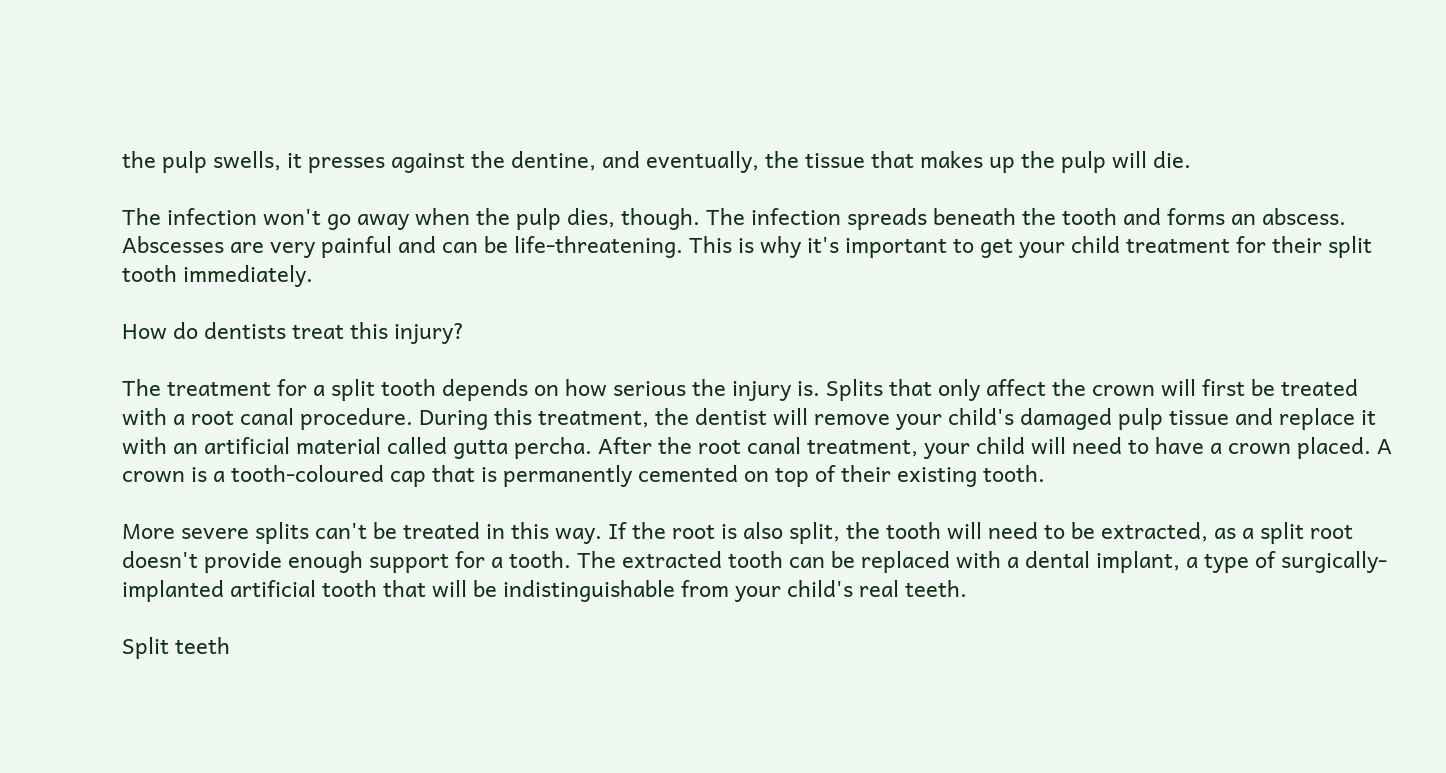the pulp swells, it presses against the dentine, and eventually, the tissue that makes up the pulp will die.

The infection won't go away when the pulp dies, though. The infection spreads beneath the tooth and forms an abscess. Abscesses are very painful and can be life-threatening. This is why it's important to get your child treatment for their split tooth immediately.

How do dentists treat this injury?

The treatment for a split tooth depends on how serious the injury is. Splits that only affect the crown will first be treated with a root canal procedure. During this treatment, the dentist will remove your child's damaged pulp tissue and replace it with an artificial material called gutta percha. After the root canal treatment, your child will need to have a crown placed. A crown is a tooth-coloured cap that is permanently cemented on top of their existing tooth.

More severe splits can't be treated in this way. If the root is also split, the tooth will need to be extracted, as a split root doesn't provide enough support for a tooth. The extracted tooth can be replaced with a dental implant, a type of surgically-implanted artificial tooth that will be indistinguishable from your child's real teeth.

Split teeth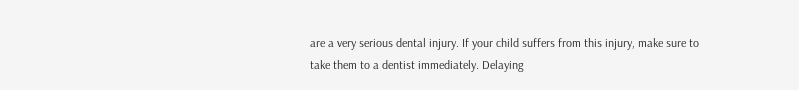are a very serious dental injury. If your child suffers from this injury, make sure to take them to a dentist immediately. Delaying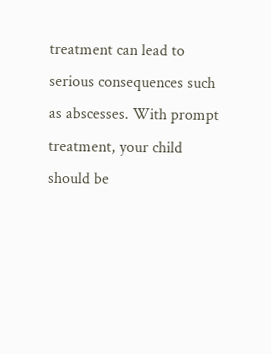treatment can lead to serious consequences such as abscesses. With prompt treatment, your child should be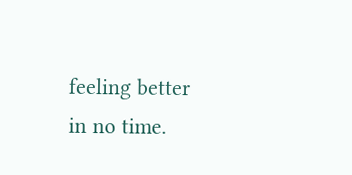feeling better in no time.